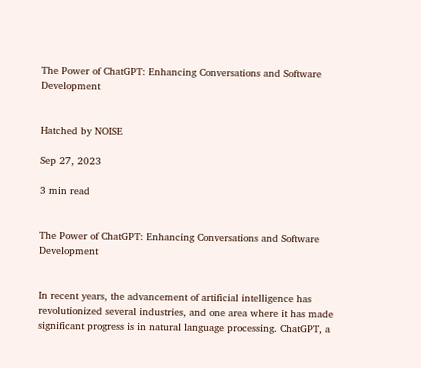The Power of ChatGPT: Enhancing Conversations and Software Development


Hatched by NOISE

Sep 27, 2023

3 min read


The Power of ChatGPT: Enhancing Conversations and Software Development


In recent years, the advancement of artificial intelligence has revolutionized several industries, and one area where it has made significant progress is in natural language processing. ChatGPT, a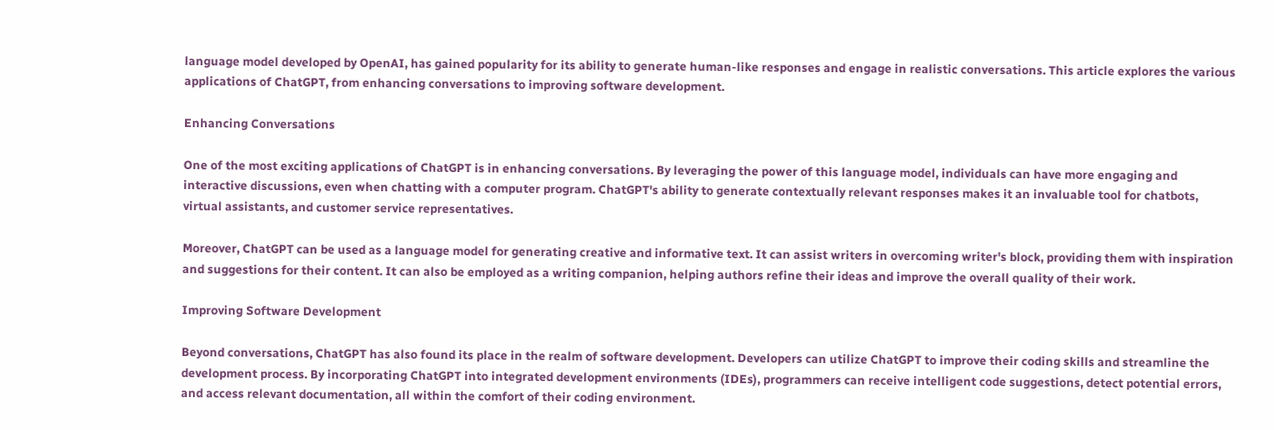language model developed by OpenAI, has gained popularity for its ability to generate human-like responses and engage in realistic conversations. This article explores the various applications of ChatGPT, from enhancing conversations to improving software development.

Enhancing Conversations

One of the most exciting applications of ChatGPT is in enhancing conversations. By leveraging the power of this language model, individuals can have more engaging and interactive discussions, even when chatting with a computer program. ChatGPT's ability to generate contextually relevant responses makes it an invaluable tool for chatbots, virtual assistants, and customer service representatives.

Moreover, ChatGPT can be used as a language model for generating creative and informative text. It can assist writers in overcoming writer's block, providing them with inspiration and suggestions for their content. It can also be employed as a writing companion, helping authors refine their ideas and improve the overall quality of their work.

Improving Software Development

Beyond conversations, ChatGPT has also found its place in the realm of software development. Developers can utilize ChatGPT to improve their coding skills and streamline the development process. By incorporating ChatGPT into integrated development environments (IDEs), programmers can receive intelligent code suggestions, detect potential errors, and access relevant documentation, all within the comfort of their coding environment.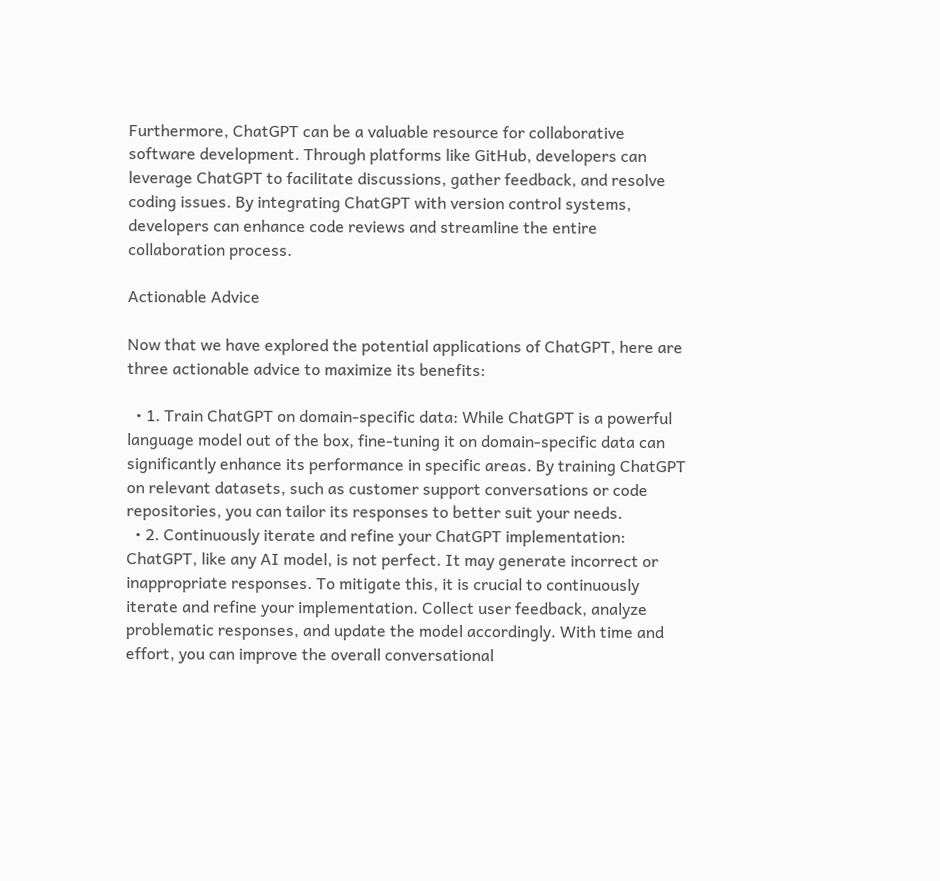Furthermore, ChatGPT can be a valuable resource for collaborative software development. Through platforms like GitHub, developers can leverage ChatGPT to facilitate discussions, gather feedback, and resolve coding issues. By integrating ChatGPT with version control systems, developers can enhance code reviews and streamline the entire collaboration process.

Actionable Advice

Now that we have explored the potential applications of ChatGPT, here are three actionable advice to maximize its benefits:

  • 1. Train ChatGPT on domain-specific data: While ChatGPT is a powerful language model out of the box, fine-tuning it on domain-specific data can significantly enhance its performance in specific areas. By training ChatGPT on relevant datasets, such as customer support conversations or code repositories, you can tailor its responses to better suit your needs.
  • 2. Continuously iterate and refine your ChatGPT implementation: ChatGPT, like any AI model, is not perfect. It may generate incorrect or inappropriate responses. To mitigate this, it is crucial to continuously iterate and refine your implementation. Collect user feedback, analyze problematic responses, and update the model accordingly. With time and effort, you can improve the overall conversational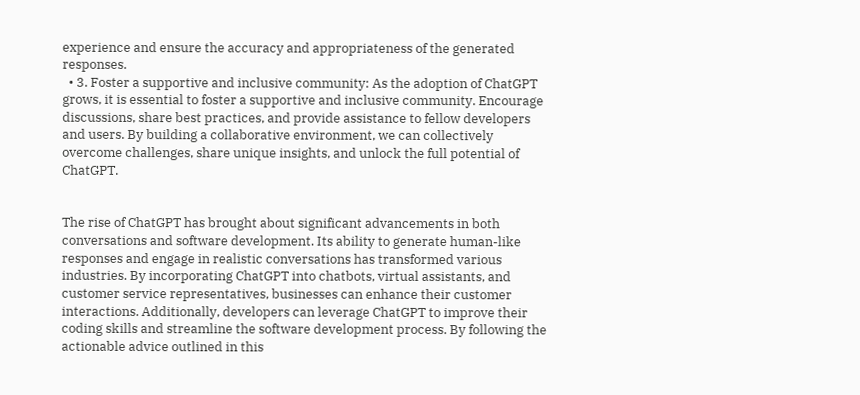experience and ensure the accuracy and appropriateness of the generated responses.
  • 3. Foster a supportive and inclusive community: As the adoption of ChatGPT grows, it is essential to foster a supportive and inclusive community. Encourage discussions, share best practices, and provide assistance to fellow developers and users. By building a collaborative environment, we can collectively overcome challenges, share unique insights, and unlock the full potential of ChatGPT.


The rise of ChatGPT has brought about significant advancements in both conversations and software development. Its ability to generate human-like responses and engage in realistic conversations has transformed various industries. By incorporating ChatGPT into chatbots, virtual assistants, and customer service representatives, businesses can enhance their customer interactions. Additionally, developers can leverage ChatGPT to improve their coding skills and streamline the software development process. By following the actionable advice outlined in this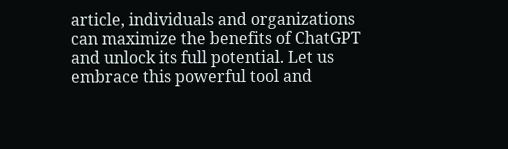article, individuals and organizations can maximize the benefits of ChatGPT and unlock its full potential. Let us embrace this powerful tool and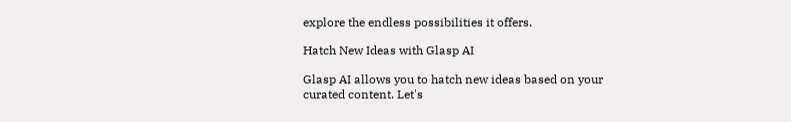explore the endless possibilities it offers.

Hatch New Ideas with Glasp AI

Glasp AI allows you to hatch new ideas based on your curated content. Let's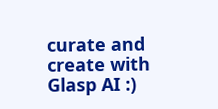curate and create with Glasp AI :)